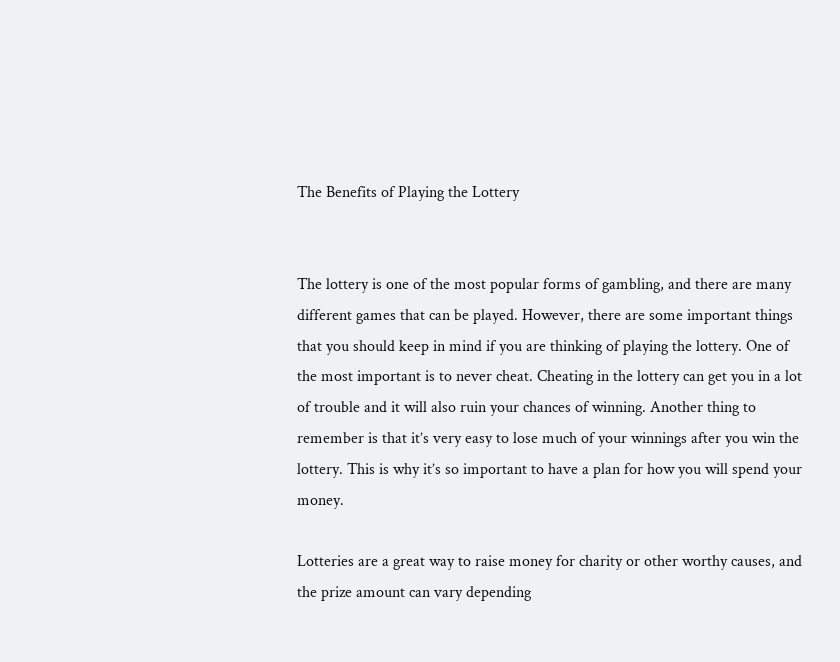The Benefits of Playing the Lottery


The lottery is one of the most popular forms of gambling, and there are many different games that can be played. However, there are some important things that you should keep in mind if you are thinking of playing the lottery. One of the most important is to never cheat. Cheating in the lottery can get you in a lot of trouble and it will also ruin your chances of winning. Another thing to remember is that it’s very easy to lose much of your winnings after you win the lottery. This is why it’s so important to have a plan for how you will spend your money.

Lotteries are a great way to raise money for charity or other worthy causes, and the prize amount can vary depending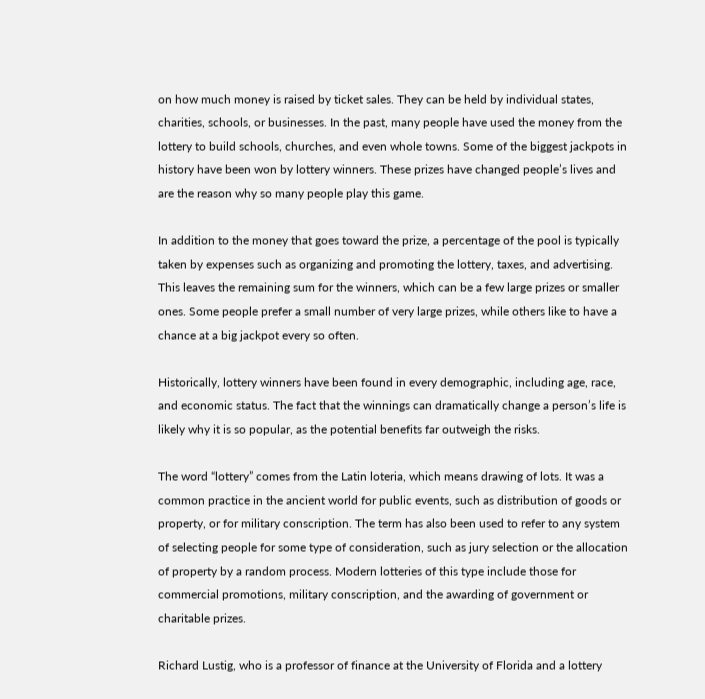on how much money is raised by ticket sales. They can be held by individual states, charities, schools, or businesses. In the past, many people have used the money from the lottery to build schools, churches, and even whole towns. Some of the biggest jackpots in history have been won by lottery winners. These prizes have changed people’s lives and are the reason why so many people play this game.

In addition to the money that goes toward the prize, a percentage of the pool is typically taken by expenses such as organizing and promoting the lottery, taxes, and advertising. This leaves the remaining sum for the winners, which can be a few large prizes or smaller ones. Some people prefer a small number of very large prizes, while others like to have a chance at a big jackpot every so often.

Historically, lottery winners have been found in every demographic, including age, race, and economic status. The fact that the winnings can dramatically change a person’s life is likely why it is so popular, as the potential benefits far outweigh the risks.

The word “lottery” comes from the Latin loteria, which means drawing of lots. It was a common practice in the ancient world for public events, such as distribution of goods or property, or for military conscription. The term has also been used to refer to any system of selecting people for some type of consideration, such as jury selection or the allocation of property by a random process. Modern lotteries of this type include those for commercial promotions, military conscription, and the awarding of government or charitable prizes.

Richard Lustig, who is a professor of finance at the University of Florida and a lottery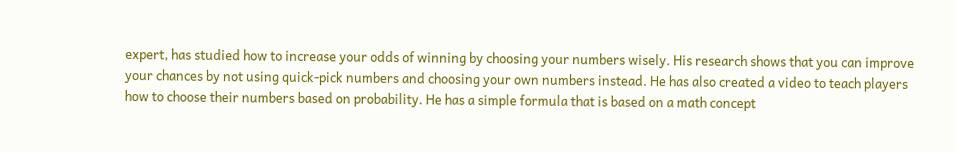expert, has studied how to increase your odds of winning by choosing your numbers wisely. His research shows that you can improve your chances by not using quick-pick numbers and choosing your own numbers instead. He has also created a video to teach players how to choose their numbers based on probability. He has a simple formula that is based on a math concept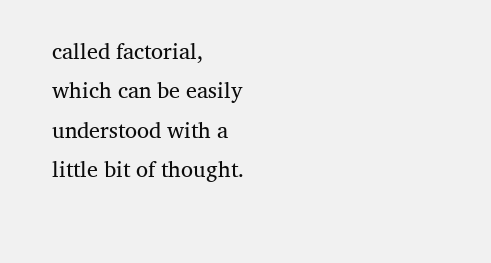called factorial, which can be easily understood with a little bit of thought.